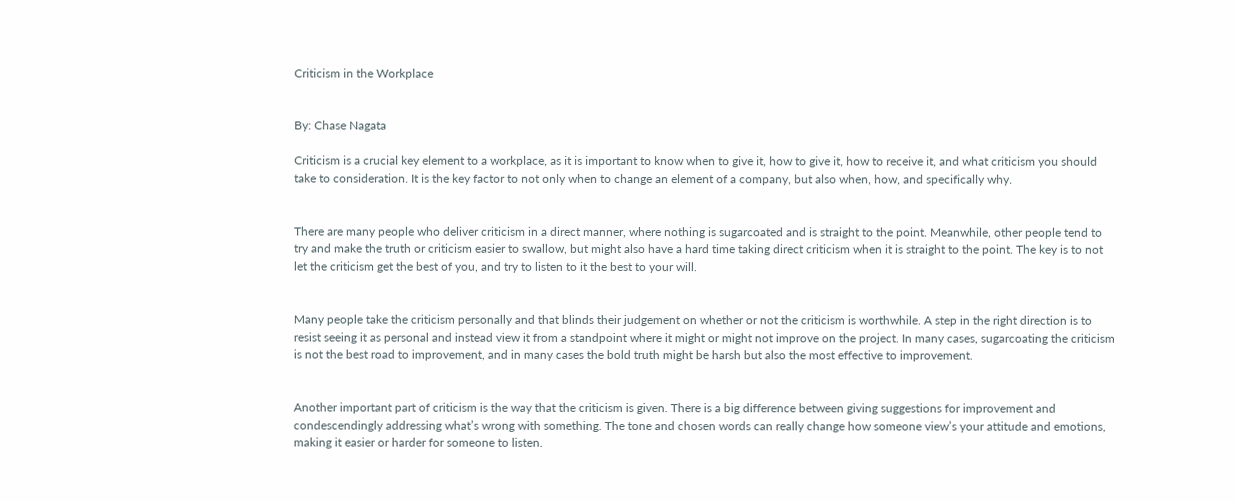Criticism in the Workplace


By: Chase Nagata

Criticism is a crucial key element to a workplace, as it is important to know when to give it, how to give it, how to receive it, and what criticism you should take to consideration. It is the key factor to not only when to change an element of a company, but also when, how, and specifically why.


There are many people who deliver criticism in a direct manner, where nothing is sugarcoated and is straight to the point. Meanwhile, other people tend to try and make the truth or criticism easier to swallow, but might also have a hard time taking direct criticism when it is straight to the point. The key is to not let the criticism get the best of you, and try to listen to it the best to your will.


Many people take the criticism personally and that blinds their judgement on whether or not the criticism is worthwhile. A step in the right direction is to resist seeing it as personal and instead view it from a standpoint where it might or might not improve on the project. In many cases, sugarcoating the criticism is not the best road to improvement, and in many cases the bold truth might be harsh but also the most effective to improvement.


Another important part of criticism is the way that the criticism is given. There is a big difference between giving suggestions for improvement and condescendingly addressing what’s wrong with something. The tone and chosen words can really change how someone view’s your attitude and emotions, making it easier or harder for someone to listen.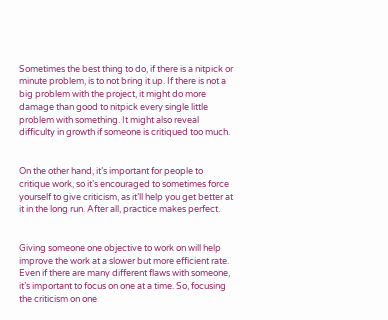Sometimes the best thing to do, if there is a nitpick or minute problem, is to not bring it up. If there is not a big problem with the project, it might do more damage than good to nitpick every single little problem with something. It might also reveal difficulty in growth if someone is critiqued too much.


On the other hand, it’s important for people to critique work, so it’s encouraged to sometimes force yourself to give criticism, as it’ll help you get better at it in the long run. After all, practice makes perfect.


Giving someone one objective to work on will help improve the work at a slower but more efficient rate. Even if there are many different flaws with someone, it’s important to focus on one at a time. So, focusing the criticism on one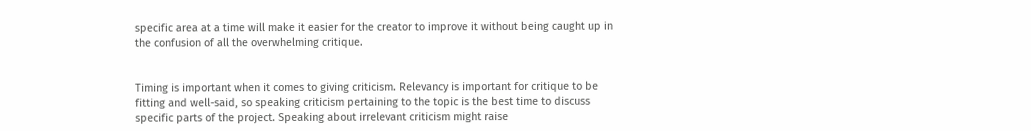specific area at a time will make it easier for the creator to improve it without being caught up in the confusion of all the overwhelming critique.


Timing is important when it comes to giving criticism. Relevancy is important for critique to be fitting and well-said, so speaking criticism pertaining to the topic is the best time to discuss specific parts of the project. Speaking about irrelevant criticism might raise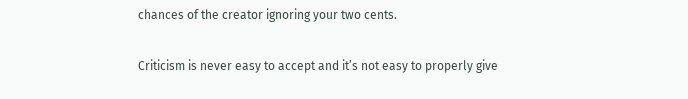chances of the creator ignoring your two cents.

Criticism is never easy to accept and it’s not easy to properly give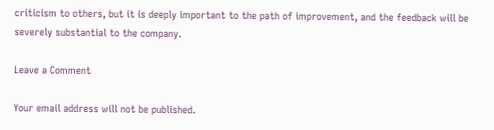criticism to others, but it is deeply important to the path of improvement, and the feedback will be severely substantial to the company.

Leave a Comment

Your email address will not be published.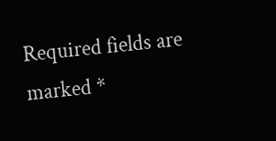Required fields are marked *